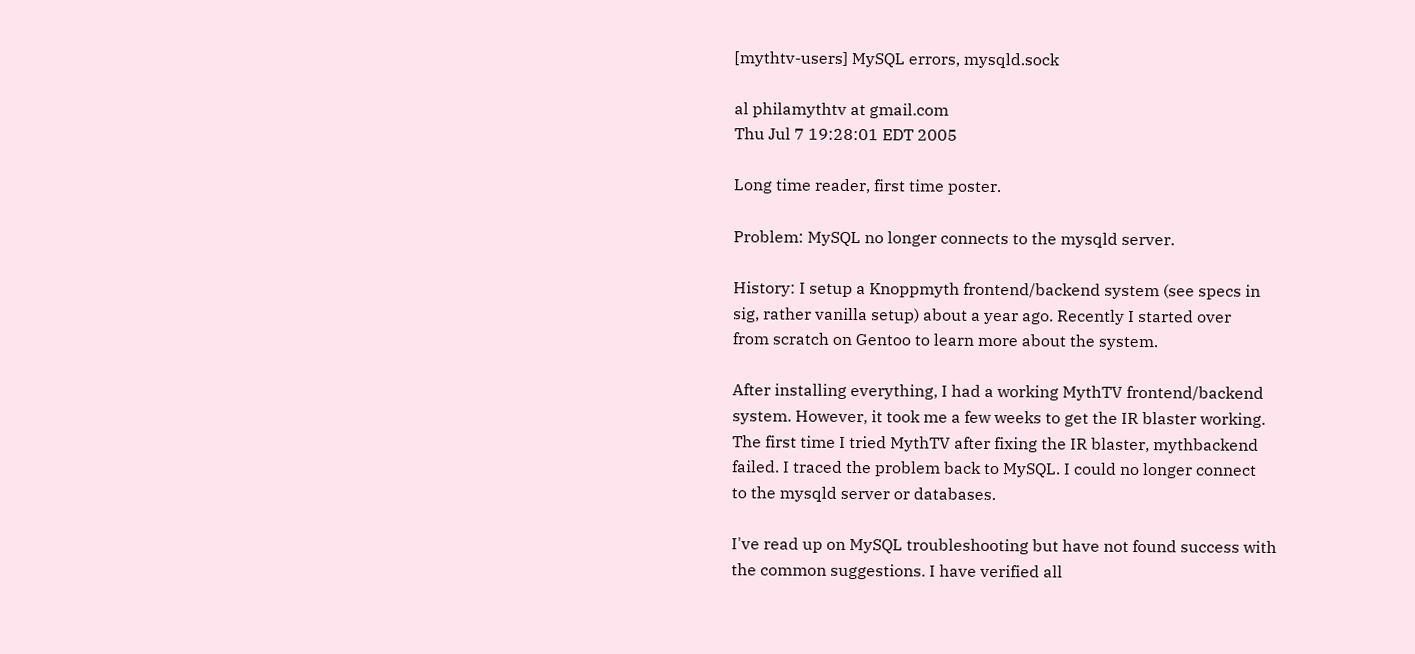[mythtv-users] MySQL errors, mysqld.sock

al philamythtv at gmail.com
Thu Jul 7 19:28:01 EDT 2005

Long time reader, first time poster.

Problem: MySQL no longer connects to the mysqld server.

History: I setup a Knoppmyth frontend/backend system (see specs in
sig, rather vanilla setup) about a year ago. Recently I started over
from scratch on Gentoo to learn more about the system.

After installing everything, I had a working MythTV frontend/backend
system. However, it took me a few weeks to get the IR blaster working.
The first time I tried MythTV after fixing the IR blaster, mythbackend
failed. I traced the problem back to MySQL. I could no longer connect
to the mysqld server or databases.

I've read up on MySQL troubleshooting but have not found success with
the common suggestions. I have verified all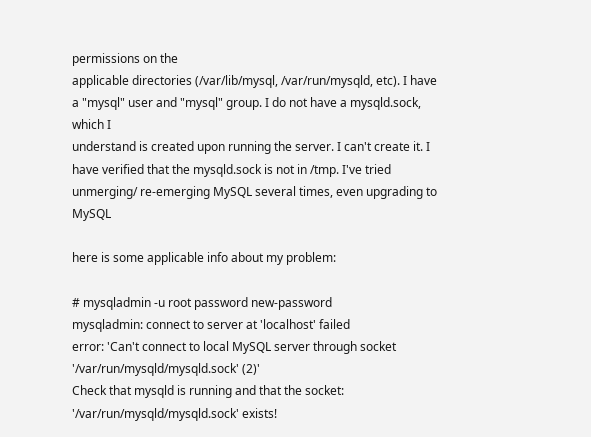permissions on the
applicable directories (/var/lib/mysql, /var/run/mysqld, etc). I have
a "mysql" user and "mysql" group. I do not have a mysqld.sock, which I
understand is created upon running the server. I can't create it. I
have verified that the mysqld.sock is not in /tmp. I've tried
unmerging/ re-emerging MySQL several times, even upgrading to MySQL

here is some applicable info about my problem:

# mysqladmin -u root password new-password
mysqladmin: connect to server at 'localhost' failed
error: 'Can't connect to local MySQL server through socket
'/var/run/mysqld/mysqld.sock' (2)'
Check that mysqld is running and that the socket:
'/var/run/mysqld/mysqld.sock' exists!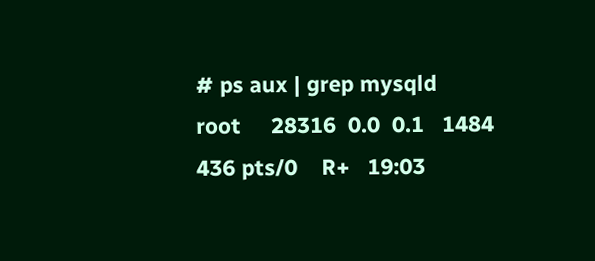# ps aux | grep mysqld
root     28316  0.0  0.1   1484   436 pts/0    R+   19:03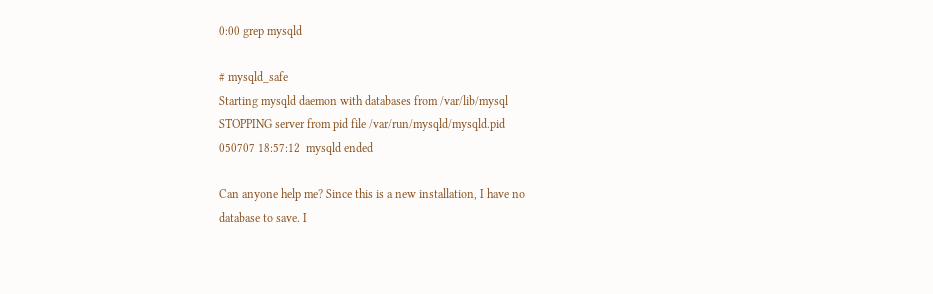0:00 grep mysqld

# mysqld_safe
Starting mysqld daemon with databases from /var/lib/mysql
STOPPING server from pid file /var/run/mysqld/mysqld.pid
050707 18:57:12  mysqld ended

Can anyone help me? Since this is a new installation, I have no
database to save. I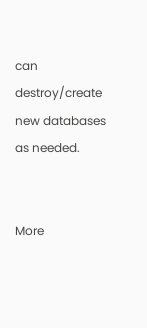can destroy/create new databases as needed.


More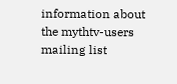information about the mythtv-users mailing list